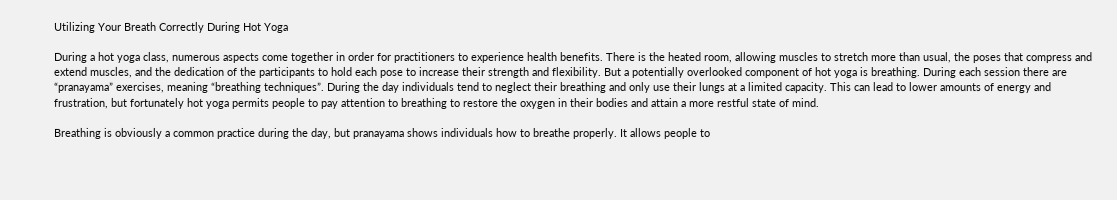Utilizing Your Breath Correctly During Hot Yoga

During a hot yoga class, numerous aspects come together in order for practitioners to experience health benefits. There is the heated room, allowing muscles to stretch more than usual, the poses that compress and extend muscles, and the dedication of the participants to hold each pose to increase their strength and flexibility. But a potentially overlooked component of hot yoga is breathing. During each session there are “pranayama” exercises, meaning “breathing techniques”. During the day individuals tend to neglect their breathing and only use their lungs at a limited capacity. This can lead to lower amounts of energy and frustration, but fortunately hot yoga permits people to pay attention to breathing to restore the oxygen in their bodies and attain a more restful state of mind.

Breathing is obviously a common practice during the day, but pranayama shows individuals how to breathe properly. It allows people to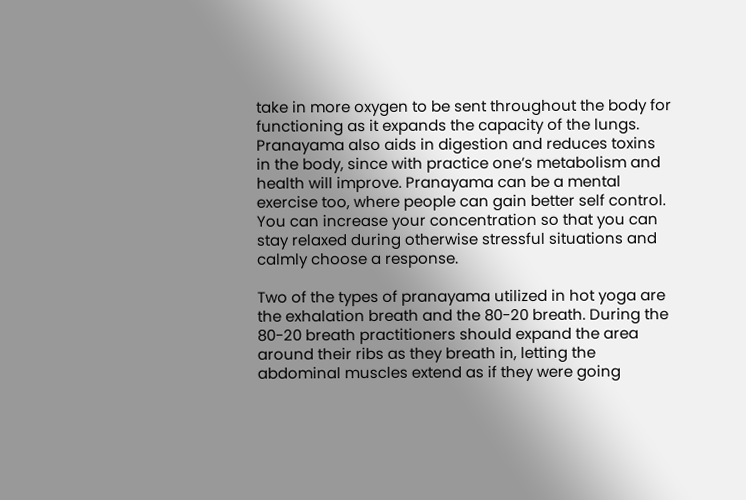take in more oxygen to be sent throughout the body for functioning as it expands the capacity of the lungs. Pranayama also aids in digestion and reduces toxins in the body, since with practice one’s metabolism and health will improve. Pranayama can be a mental exercise too, where people can gain better self control. You can increase your concentration so that you can stay relaxed during otherwise stressful situations and calmly choose a response.

Two of the types of pranayama utilized in hot yoga are the exhalation breath and the 80-20 breath. During the 80-20 breath practitioners should expand the area around their ribs as they breath in, letting the abdominal muscles extend as if they were going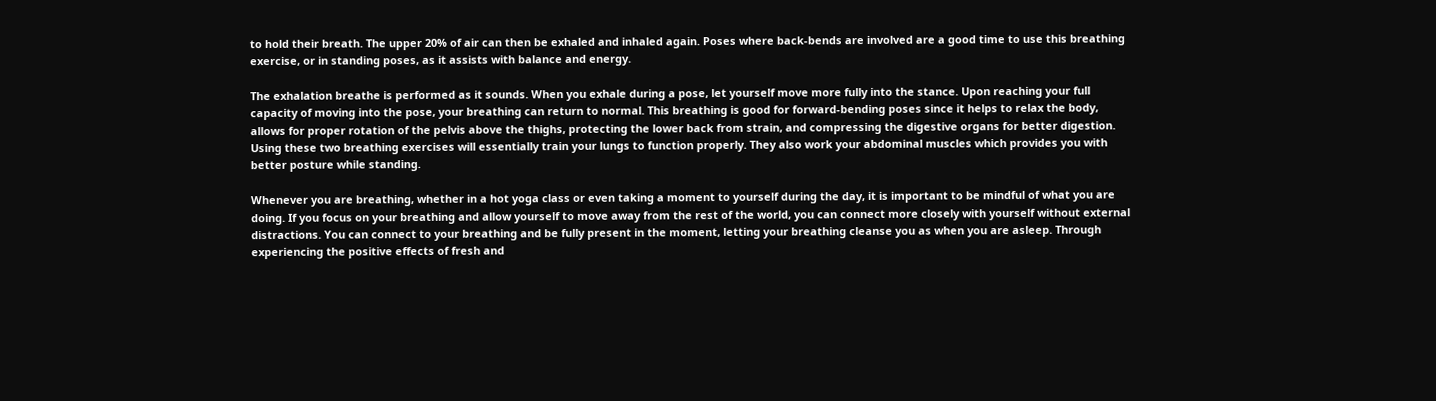to hold their breath. The upper 20% of air can then be exhaled and inhaled again. Poses where back-bends are involved are a good time to use this breathing exercise, or in standing poses, as it assists with balance and energy.

The exhalation breathe is performed as it sounds. When you exhale during a pose, let yourself move more fully into the stance. Upon reaching your full capacity of moving into the pose, your breathing can return to normal. This breathing is good for forward-bending poses since it helps to relax the body, allows for proper rotation of the pelvis above the thighs, protecting the lower back from strain, and compressing the digestive organs for better digestion. Using these two breathing exercises will essentially train your lungs to function properly. They also work your abdominal muscles which provides you with better posture while standing.

Whenever you are breathing, whether in a hot yoga class or even taking a moment to yourself during the day, it is important to be mindful of what you are doing. If you focus on your breathing and allow yourself to move away from the rest of the world, you can connect more closely with yourself without external distractions. You can connect to your breathing and be fully present in the moment, letting your breathing cleanse you as when you are asleep. Through experiencing the positive effects of fresh and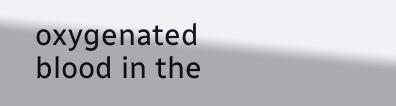oxygenated blood in the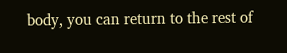body, you can return to the rest of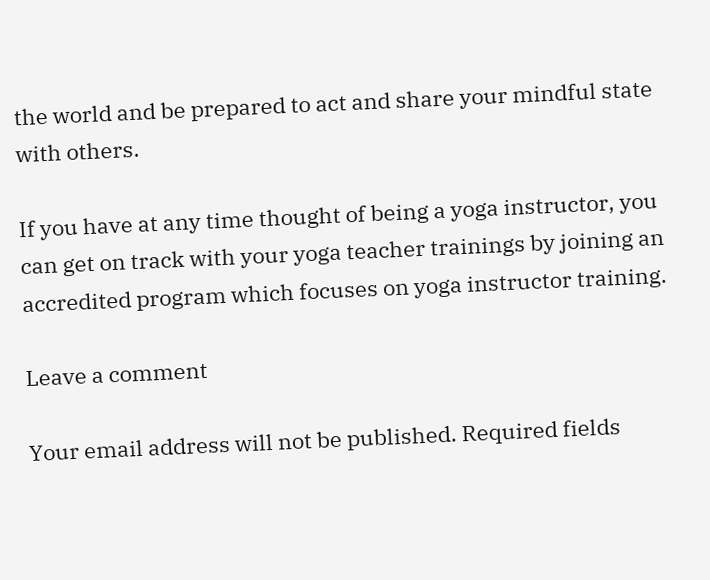the world and be prepared to act and share your mindful state with others.

If you have at any time thought of being a yoga instructor, you can get on track with your yoga teacher trainings by joining an accredited program which focuses on yoga instructor training.

Leave a comment

Your email address will not be published. Required fields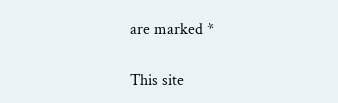are marked *

This site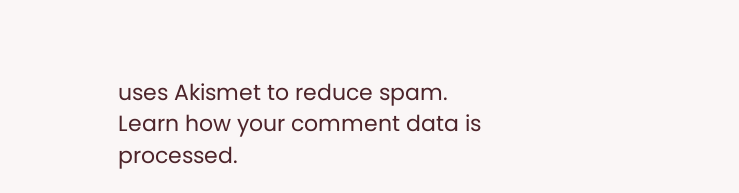uses Akismet to reduce spam. Learn how your comment data is processed.